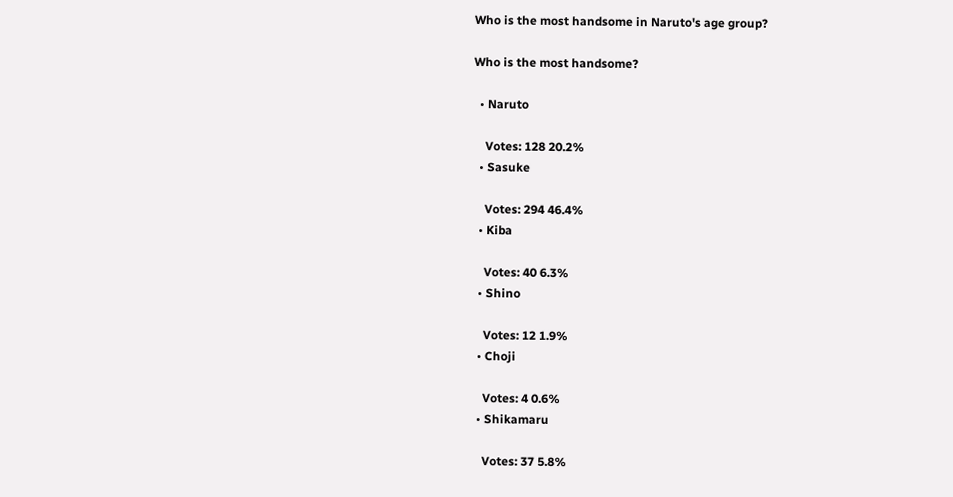Who is the most handsome in Naruto's age group?

Who is the most handsome?

  • Naruto

    Votes: 128 20.2%
  • Sasuke

    Votes: 294 46.4%
  • Kiba

    Votes: 40 6.3%
  • Shino

    Votes: 12 1.9%
  • Choji

    Votes: 4 0.6%
  • Shikamaru

    Votes: 37 5.8%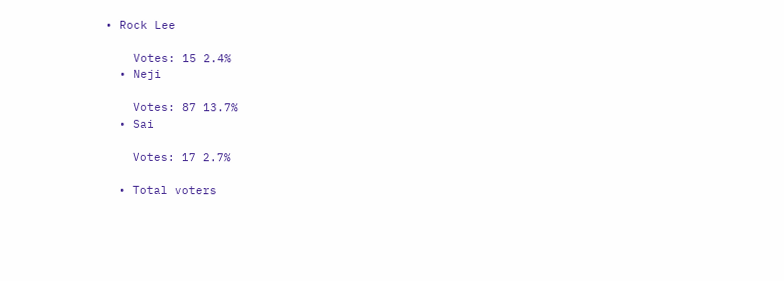• Rock Lee

    Votes: 15 2.4%
  • Neji

    Votes: 87 13.7%
  • Sai

    Votes: 17 2.7%

  • Total voters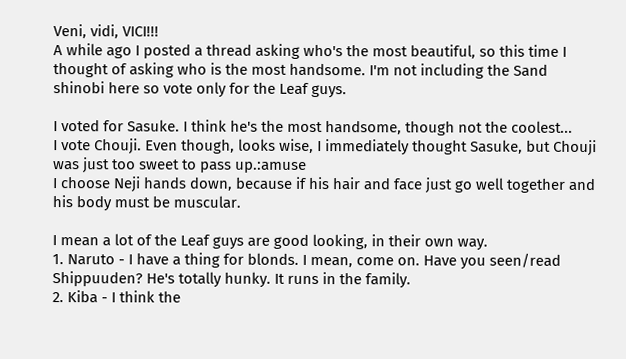Veni, vidi, VICI!!!
A while ago I posted a thread asking who's the most beautiful, so this time I thought of asking who is the most handsome. I'm not including the Sand shinobi here so vote only for the Leaf guys.

I voted for Sasuke. I think he's the most handsome, though not the coolest...
I vote Chouji. Even though, looks wise, I immediately thought Sasuke, but Chouji was just too sweet to pass up.:amuse
I choose Neji hands down, because if his hair and face just go well together and his body must be muscular.

I mean a lot of the Leaf guys are good looking, in their own way.
1. Naruto - I have a thing for blonds. I mean, come on. Have you seen/read Shippuuden? He's totally hunky. It runs in the family.
2. Kiba - I think the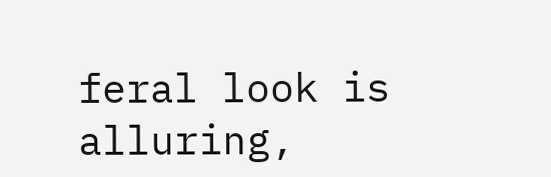feral look is alluring,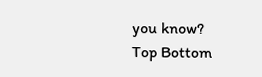you know?
Top Bottom